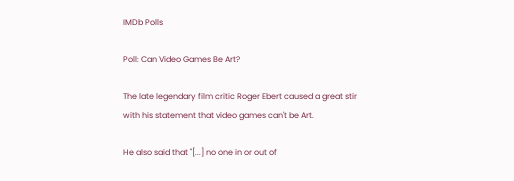IMDb Polls

Poll: Can Video Games Be Art?

The late legendary film critic Roger Ebert caused a great stir with his statement that video games can't be Art.

He also said that "[...] no one in or out of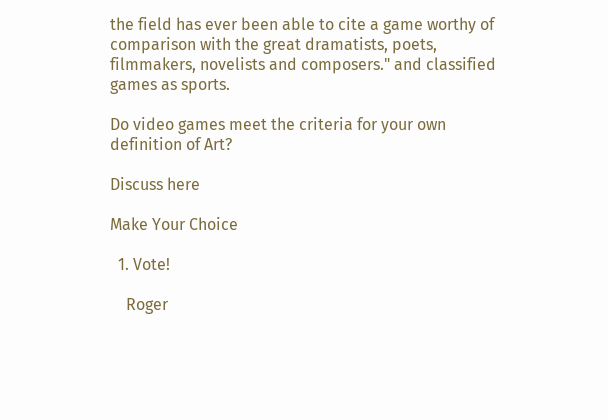the field has ever been able to cite a game worthy of comparison with the great dramatists, poets, filmmakers, novelists and composers." and classified games as sports.

Do video games meet the criteria for your own definition of Art?

Discuss here

Make Your Choice

  1. Vote!

    Roger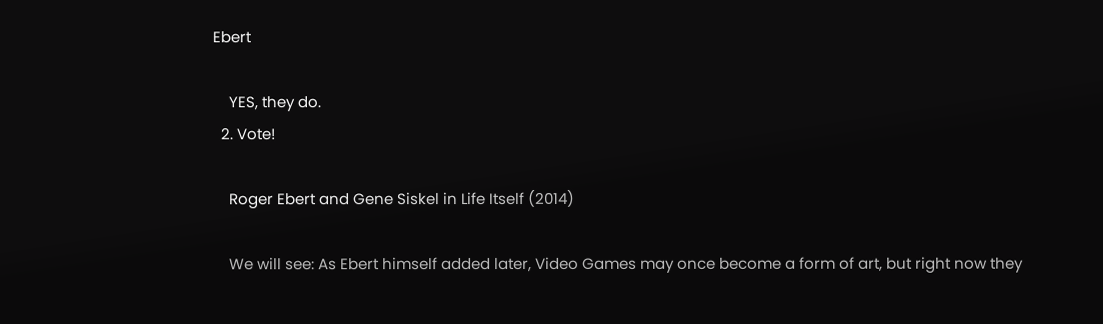Ebert

    YES, they do.
  2. Vote!

    Roger Ebert and Gene Siskel in Life Itself (2014)

    We will see: As Ebert himself added later, Video Games may once become a form of art, but right now they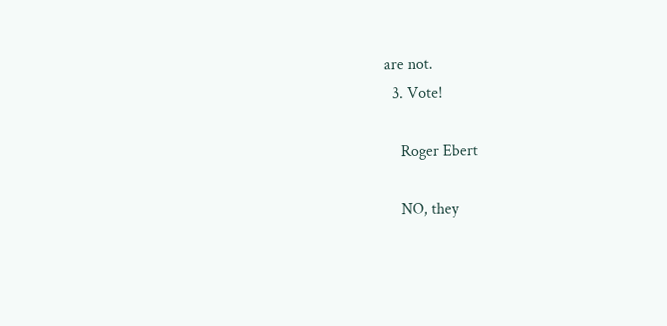are not.
  3. Vote!

    Roger Ebert

    NO, they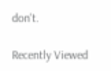don't.

Recently Viewed